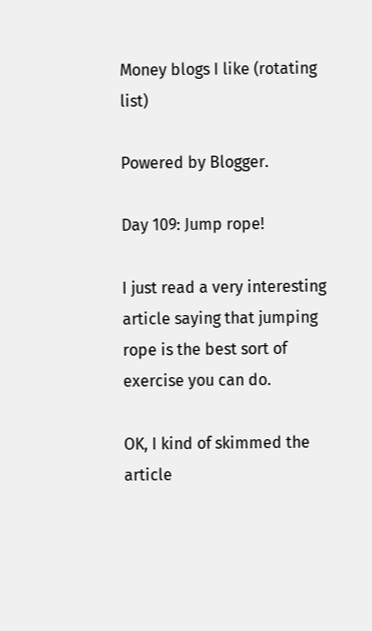Money blogs I like (rotating list)

Powered by Blogger.

Day 109: Jump rope!

I just read a very interesting article saying that jumping rope is the best sort of exercise you can do.

OK, I kind of skimmed the article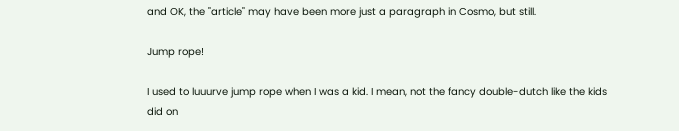and OK, the "article" may have been more just a paragraph in Cosmo, but still.

Jump rope!

I used to luuurve jump rope when I was a kid. I mean, not the fancy double-dutch like the kids did on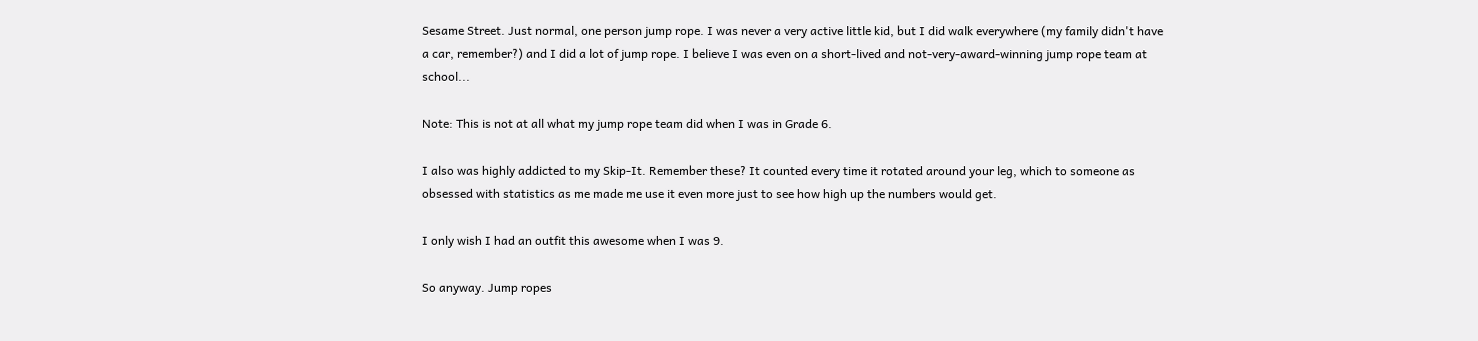Sesame Street. Just normal, one person jump rope. I was never a very active little kid, but I did walk everywhere (my family didn't have a car, remember?) and I did a lot of jump rope. I believe I was even on a short-lived and not-very-award-winning jump rope team at school...

Note: This is not at all what my jump rope team did when I was in Grade 6.

I also was highly addicted to my Skip-It. Remember these? It counted every time it rotated around your leg, which to someone as obsessed with statistics as me made me use it even more just to see how high up the numbers would get.

I only wish I had an outfit this awesome when I was 9.

So anyway. Jump ropes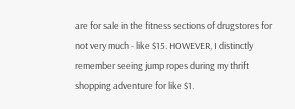are for sale in the fitness sections of drugstores for not very much - like $15. HOWEVER, I distinctly remember seeing jump ropes during my thrift shopping adventure for like $1.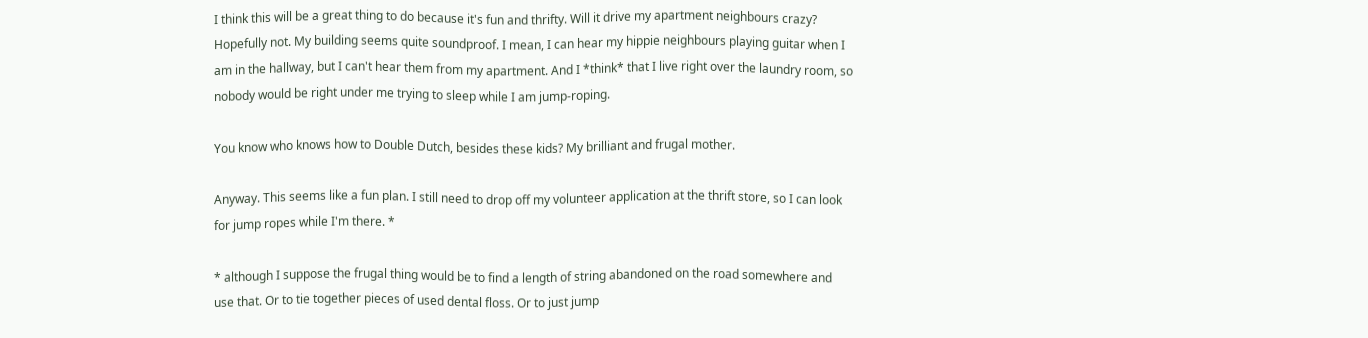I think this will be a great thing to do because it's fun and thrifty. Will it drive my apartment neighbours crazy? Hopefully not. My building seems quite soundproof. I mean, I can hear my hippie neighbours playing guitar when I am in the hallway, but I can't hear them from my apartment. And I *think* that I live right over the laundry room, so nobody would be right under me trying to sleep while I am jump-roping.

You know who knows how to Double Dutch, besides these kids? My brilliant and frugal mother.

Anyway. This seems like a fun plan. I still need to drop off my volunteer application at the thrift store, so I can look for jump ropes while I'm there. *

* although I suppose the frugal thing would be to find a length of string abandoned on the road somewhere and use that. Or to tie together pieces of used dental floss. Or to just jump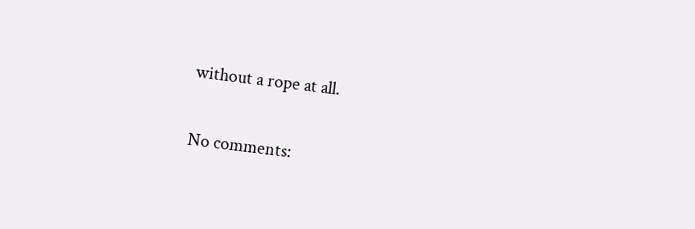without a rope at all.

No comments: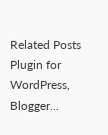Related Posts Plugin for WordPress, Blogger...